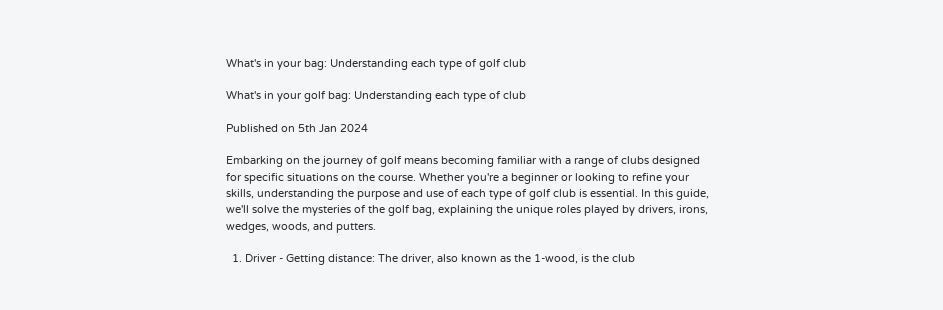What's in your bag: Understanding each type of golf club

What's in your golf bag: Understanding each type of club

Published on 5th Jan 2024

Embarking on the journey of golf means becoming familiar with a range of clubs designed for specific situations on the course. Whether you're a beginner or looking to refine your skills, understanding the purpose and use of each type of golf club is essential. In this guide, we'll solve the mysteries of the golf bag, explaining the unique roles played by drivers, irons, wedges, woods, and putters.

  1. Driver - Getting distance: The driver, also known as the 1-wood, is the club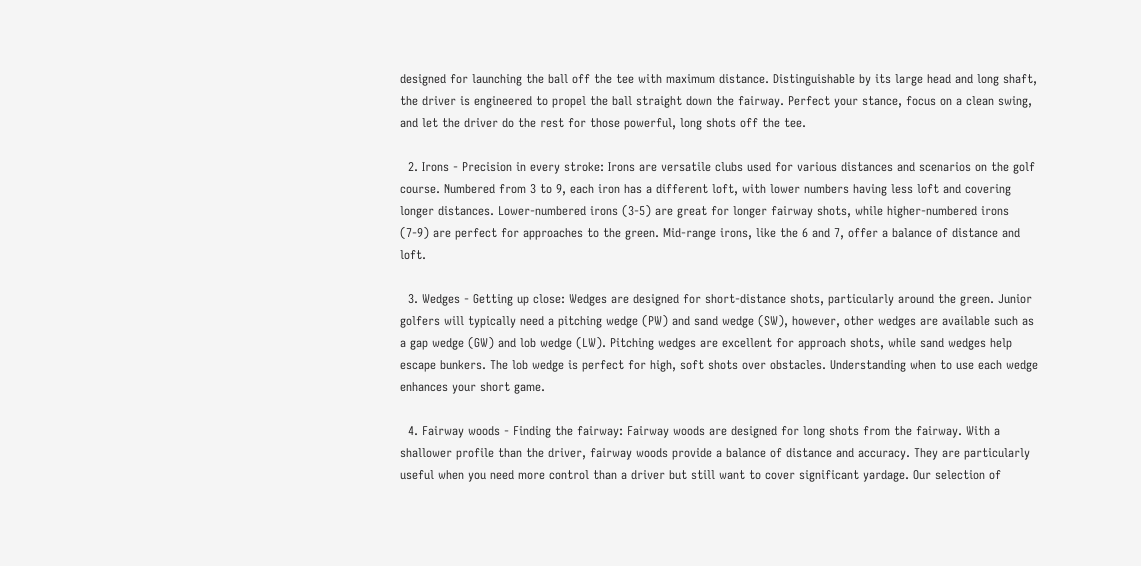designed for launching the ball off the tee with maximum distance. Distinguishable by its large head and long shaft, the driver is engineered to propel the ball straight down the fairway. Perfect your stance, focus on a clean swing, and let the driver do the rest for those powerful, long shots off the tee.

  2. Irons - Precision in every stroke: Irons are versatile clubs used for various distances and scenarios on the golf course. Numbered from 3 to 9, each iron has a different loft, with lower numbers having less loft and covering longer distances. Lower-numbered irons (3-5) are great for longer fairway shots, while higher-numbered irons (7-9) are perfect for approaches to the green. Mid-range irons, like the 6 and 7, offer a balance of distance and loft.

  3. Wedges - Getting up close: Wedges are designed for short-distance shots, particularly around the green. Junior golfers will typically need a pitching wedge (PW) and sand wedge (SW), however, other wedges are available such as a gap wedge (GW) and lob wedge (LW). Pitching wedges are excellent for approach shots, while sand wedges help escape bunkers. The lob wedge is perfect for high, soft shots over obstacles. Understanding when to use each wedge enhances your short game.

  4. Fairway woods - Finding the fairway: Fairway woods are designed for long shots from the fairway. With a shallower profile than the driver, fairway woods provide a balance of distance and accuracy. They are particularly useful when you need more control than a driver but still want to cover significant yardage. Our selection of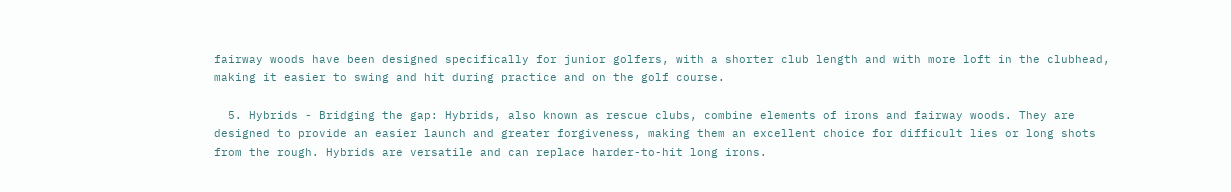fairway woods have been designed specifically for junior golfers, with a shorter club length and with more loft in the clubhead, making it easier to swing and hit during practice and on the golf course.

  5. Hybrids - Bridging the gap: Hybrids, also known as rescue clubs, combine elements of irons and fairway woods. They are designed to provide an easier launch and greater forgiveness, making them an excellent choice for difficult lies or long shots from the rough. Hybrids are versatile and can replace harder-to-hit long irons.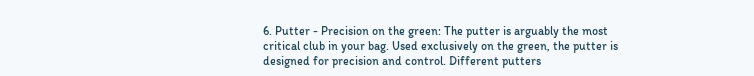6. Putter - Precision on the green: The putter is arguably the most critical club in your bag. Used exclusively on the green, the putter is designed for precision and control. Different putters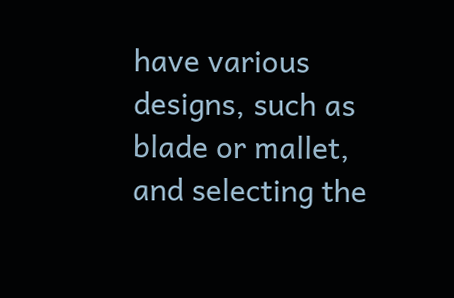have various designs, such as blade or mallet, and selecting the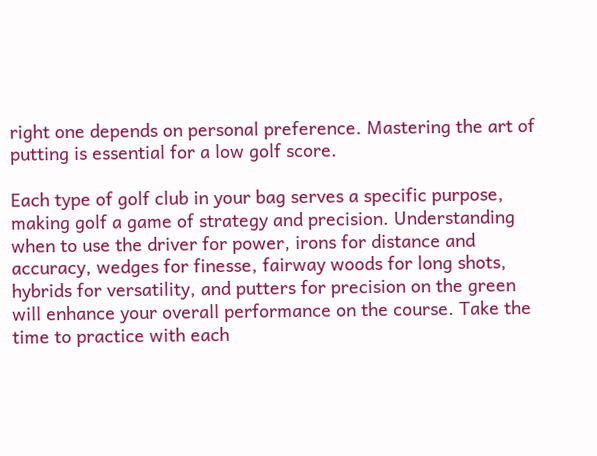right one depends on personal preference. Mastering the art of putting is essential for a low golf score.

Each type of golf club in your bag serves a specific purpose, making golf a game of strategy and precision. Understanding when to use the driver for power, irons for distance and accuracy, wedges for finesse, fairway woods for long shots, hybrids for versatility, and putters for precision on the green will enhance your overall performance on the course. Take the time to practice with each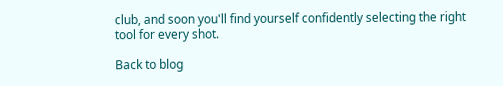club, and soon you'll find yourself confidently selecting the right tool for every shot.

Back to blog